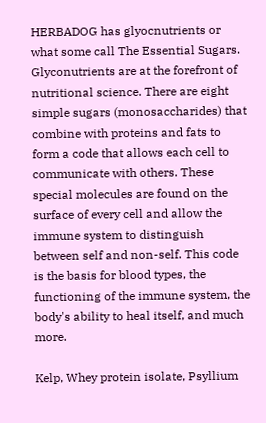HERBADOG has glyocnutrients or what some call The Essential Sugars.
Glyconutrients are at the forefront of nutritional science. There are eight simple sugars (monosaccharides) that combine with proteins and fats to form a code that allows each cell to communicate with others. These special molecules are found on the surface of every cell and allow the immune system to distinguish between self and non-self. This code is the basis for blood types, the functioning of the immune system, the body's ability to heal itself, and much more.

Kelp, Whey protein isolate, Psyllium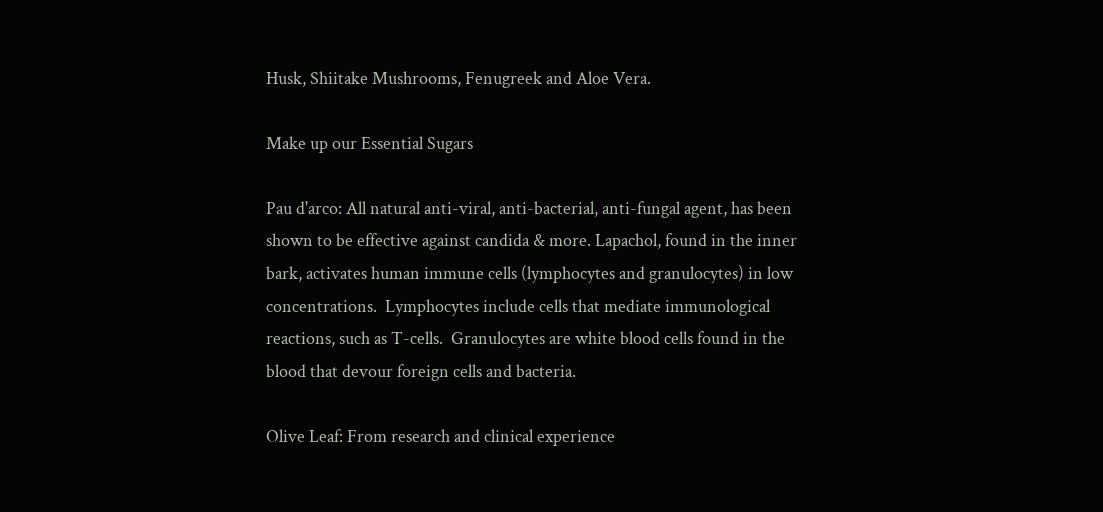Husk, Shiitake Mushrooms, Fenugreek and Aloe Vera.

Make up our Essential Sugars

Pau d'arco: All natural anti-viral, anti-bacterial, anti-fungal agent, has been shown to be effective against candida & more. Lapachol, found in the inner bark, activates human immune cells (lymphocytes and granulocytes) in low concentrations.  Lymphocytes include cells that mediate immunological reactions, such as T-cells.  Granulocytes are white blood cells found in the blood that devour foreign cells and bacteria.

Olive Leaf: From research and clinical experience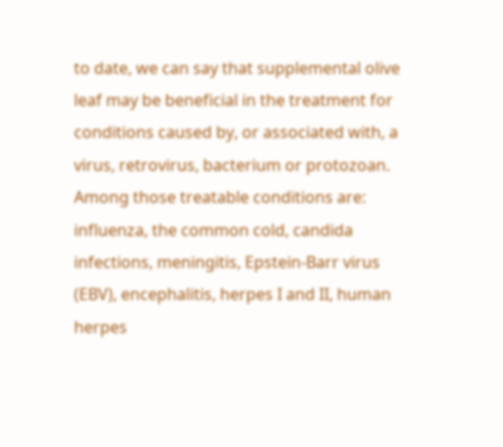to date, we can say that supplemental olive leaf may be beneficial in the treatment for conditions caused by, or associated with, a virus, retrovirus, bacterium or protozoan. Among those treatable conditions are: influenza, the common cold, candida infections, meningitis, Epstein-Barr virus (EBV), encephalitis, herpes I and II, human herpes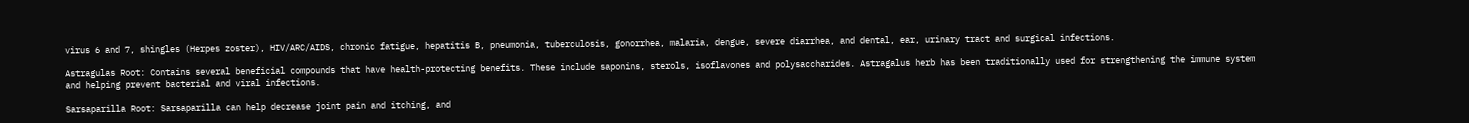virus 6 and 7, shingles (Herpes zoster), HIV/ARC/AIDS, chronic fatigue, hepatitis B, pneumonia, tuberculosis, gonorrhea, malaria, dengue, severe diarrhea, and dental, ear, urinary tract and surgical infections.

Astragulas Root: Contains several beneficial compounds that have health-protecting benefits. These include saponins, sterols, isoflavones and polysaccharides. Astragalus herb has been traditionally used for strengthening the immune system and helping prevent bacterial and viral infections.

Sarsaparilla Root: Sarsaparilla can help decrease joint pain and itching, and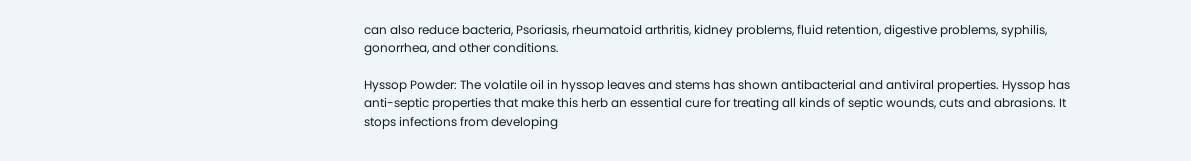can also reduce bacteria, Psoriasis, rheumatoid arthritis, kidney problems, fluid retention, digestive problems, syphilis, gonorrhea, and other conditions.

Hyssop Powder: The volatile oil in hyssop leaves and stems has shown antibacterial and antiviral properties. Hyssop has anti-septic properties that make this herb an essential cure for treating all kinds of septic wounds, cuts and abrasions. It stops infections from developing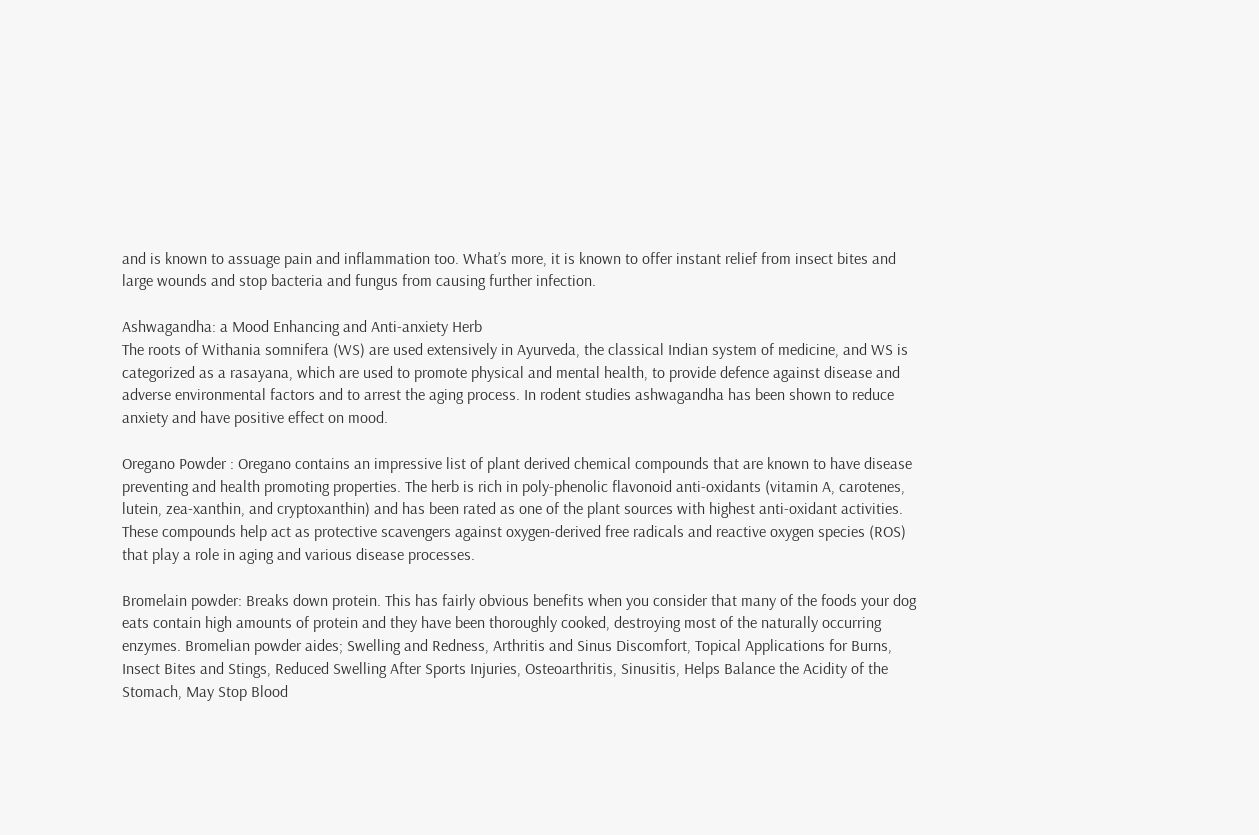and is known to assuage pain and inflammation too. What’s more, it is known to offer instant relief from insect bites and large wounds and stop bacteria and fungus from causing further infection.

Ashwagandha: a Mood Enhancing and Anti-anxiety Herb
The roots of Withania somnifera (WS) are used extensively in Ayurveda, the classical Indian system of medicine, and WS is categorized as a rasayana, which are used to promote physical and mental health, to provide defence against disease and adverse environmental factors and to arrest the aging process. In rodent studies ashwagandha has been shown to reduce anxiety and have positive effect on mood.

Oregano Powder : Oregano contains an impressive list of plant derived chemical compounds that are known to have disease preventing and health promoting properties. The herb is rich in poly-phenolic flavonoid anti-oxidants (vitamin A, carotenes, lutein, zea-xanthin, and cryptoxanthin) and has been rated as one of the plant sources with highest anti-oxidant activities. These compounds help act as protective scavengers against oxygen-derived free radicals and reactive oxygen species (ROS) that play a role in aging and various disease processes.

Bromelain powder: Breaks down protein. This has fairly obvious benefits when you consider that many of the foods your dog eats contain high amounts of protein and they have been thoroughly cooked, destroying most of the naturally occurring enzymes. Bromelian powder aides; Swelling and Redness, Arthritis and Sinus Discomfort, Topical Applications for Burns, Insect Bites and Stings, Reduced Swelling After Sports Injuries, Osteoarthritis, Sinusitis, Helps Balance the Acidity of the Stomach, May Stop Blood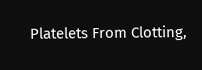Platelets From Clotting,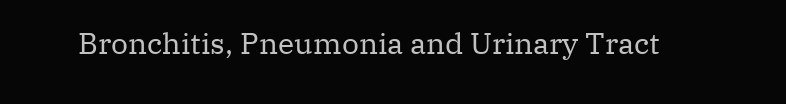Bronchitis, Pneumonia and Urinary Tract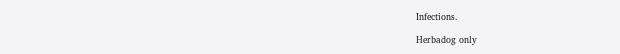Infections.

Herbadog only